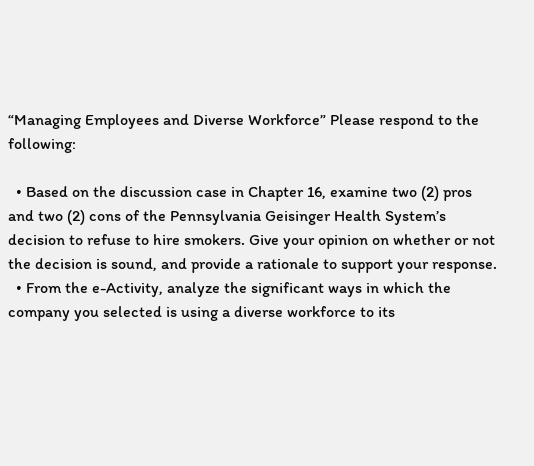“Managing Employees and Diverse Workforce” Please respond to the following:

  • Based on the discussion case in Chapter 16, examine two (2) pros and two (2) cons of the Pennsylvania Geisinger Health System’s decision to refuse to hire smokers. Give your opinion on whether or not the decision is sound, and provide a rationale to support your response.
  • From the e-Activity, analyze the significant ways in which the company you selected is using a diverse workforce to its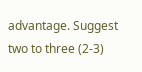advantage. Suggest two to three (2-3)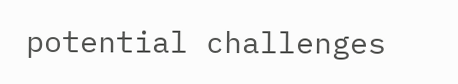potential challenges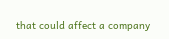that could affect a company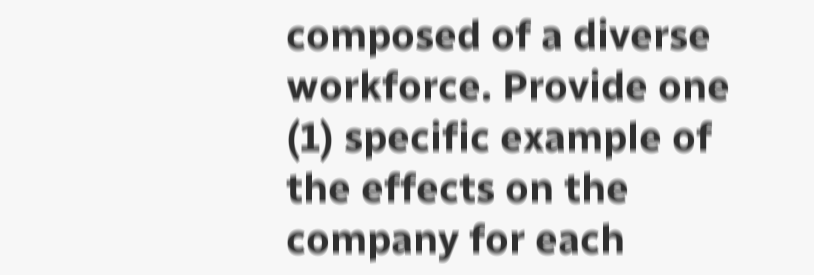composed of a diverse workforce. Provide one (1) specific example of the effects on the company for each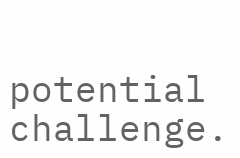potential challenge.